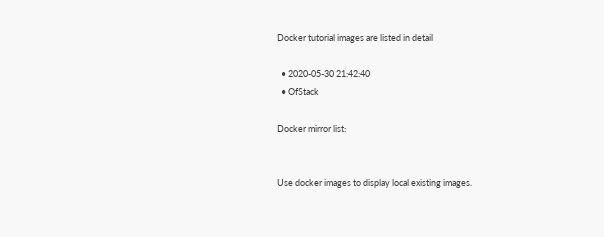Docker tutorial images are listed in detail

  • 2020-05-30 21:42:40
  • OfStack

Docker mirror list:


Use docker images to display local existing images.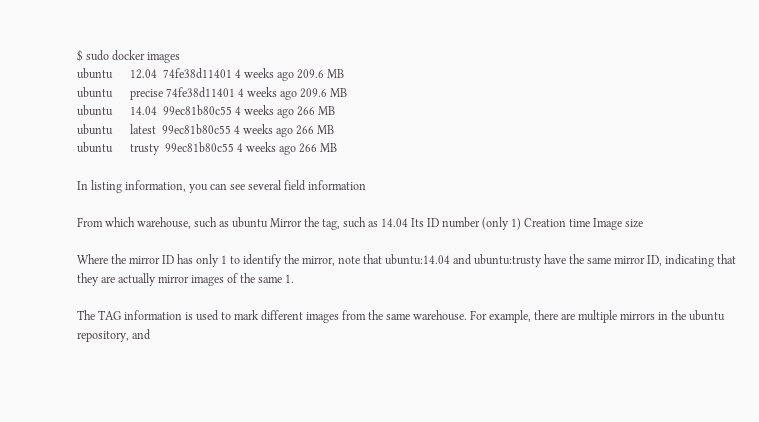$ sudo docker images
ubuntu      12.04  74fe38d11401 4 weeks ago 209.6 MB
ubuntu      precise 74fe38d11401 4 weeks ago 209.6 MB
ubuntu      14.04  99ec81b80c55 4 weeks ago 266 MB
ubuntu      latest  99ec81b80c55 4 weeks ago 266 MB
ubuntu      trusty  99ec81b80c55 4 weeks ago 266 MB

In listing information, you can see several field information

From which warehouse, such as ubuntu Mirror the tag, such as 14.04 Its ID number (only 1) Creation time Image size

Where the mirror ID has only 1 to identify the mirror, note that ubuntu:14.04 and ubuntu:trusty have the same mirror ID, indicating that they are actually mirror images of the same 1.

The TAG information is used to mark different images from the same warehouse. For example, there are multiple mirrors in the ubuntu repository, and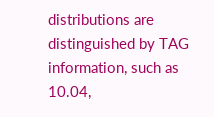distributions are distinguished by TAG information, such as 10.04,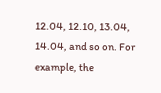12.04, 12.10, 13.04, 14.04, and so on. For example, the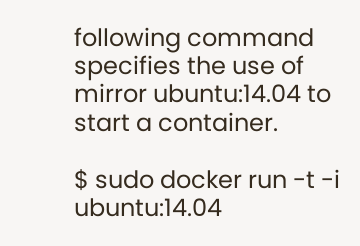following command specifies the use of mirror ubuntu:14.04 to start a container.

$ sudo docker run -t -i ubuntu:14.04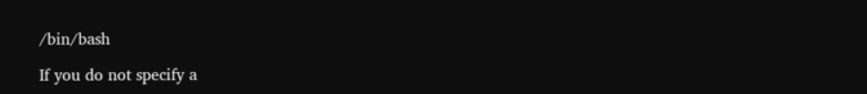/bin/bash

If you do not specify a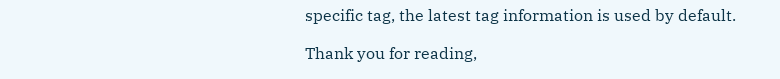specific tag, the latest tag information is used by default.

Thank you for reading,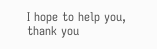I hope to help you, thank you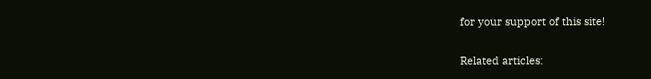for your support of this site!

Related articles: